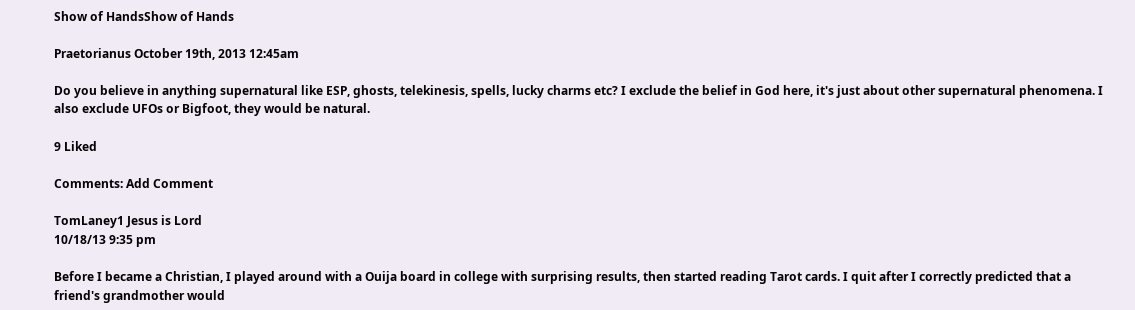Show of HandsShow of Hands

Praetorianus October 19th, 2013 12:45am

Do you believe in anything supernatural like ESP, ghosts, telekinesis, spells, lucky charms etc? I exclude the belief in God here, it's just about other supernatural phenomena. I also exclude UFOs or Bigfoot, they would be natural.

9 Liked

Comments: Add Comment

TomLaney1 Jesus is Lord
10/18/13 9:35 pm

Before I became a Christian, I played around with a Ouija board in college with surprising results, then started reading Tarot cards. I quit after I correctly predicted that a friend's grandmother would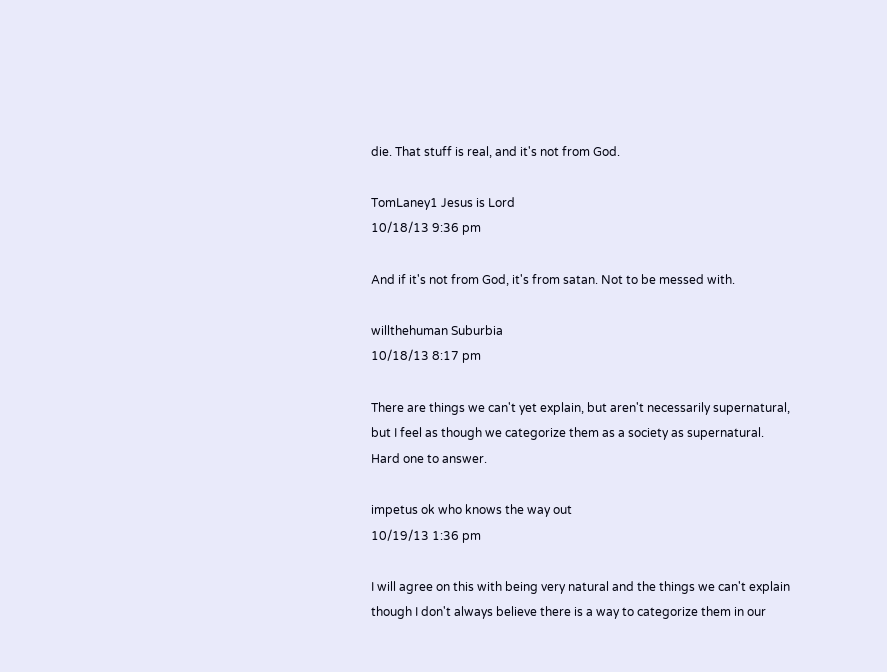die. That stuff is real, and it's not from God.

TomLaney1 Jesus is Lord
10/18/13 9:36 pm

And if it's not from God, it's from satan. Not to be messed with.

willthehuman Suburbia
10/18/13 8:17 pm

There are things we can't yet explain, but aren't necessarily supernatural, but I feel as though we categorize them as a society as supernatural. Hard one to answer.

impetus ok who knows the way out
10/19/13 1:36 pm

I will agree on this with being very natural and the things we can't explain though I don't always believe there is a way to categorize them in our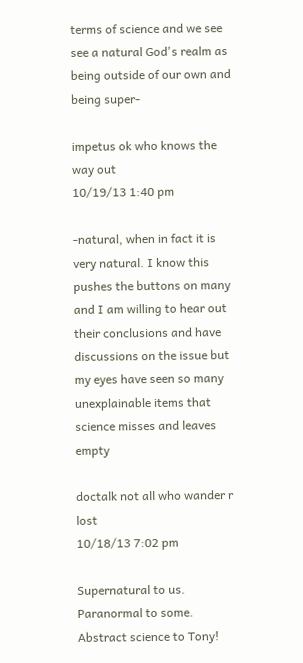terms of science and we see see a natural God's realm as being outside of our own and being super-

impetus ok who knows the way out
10/19/13 1:40 pm

-natural, when in fact it is very natural. I know this pushes the buttons on many and I am willing to hear out their conclusions and have discussions on the issue but my eyes have seen so many unexplainable items that science misses and leaves empty

doctalk not all who wander r lost
10/18/13 7:02 pm

Supernatural to us. Paranormal to some. Abstract science to Tony!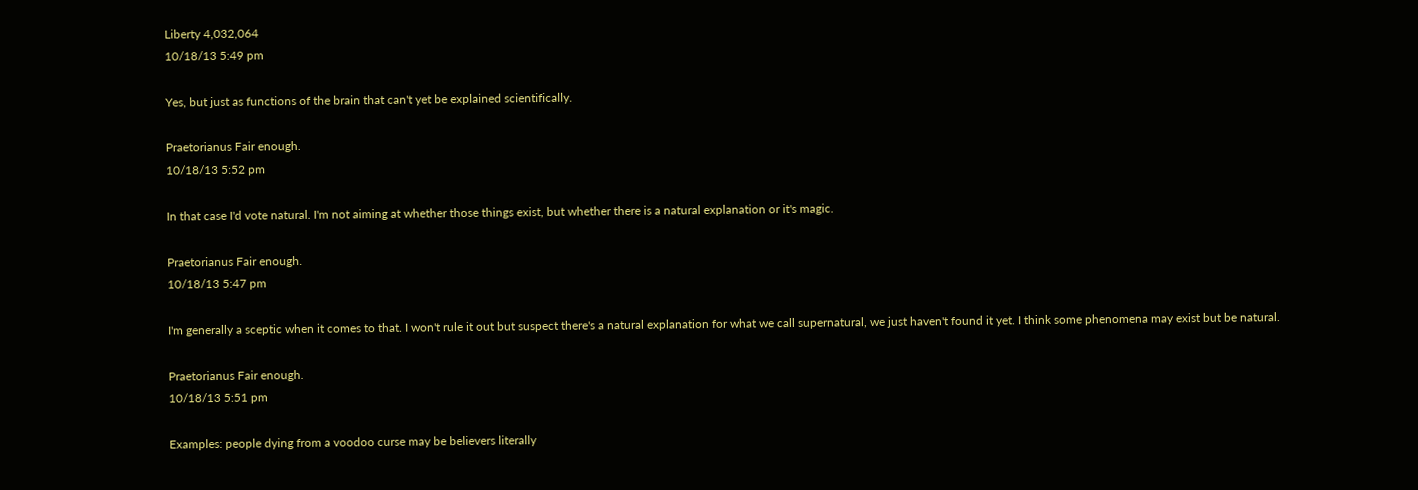Liberty 4,032,064
10/18/13 5:49 pm

Yes, but just as functions of the brain that can't yet be explained scientifically.

Praetorianus Fair enough.
10/18/13 5:52 pm

In that case I'd vote natural. I'm not aiming at whether those things exist, but whether there is a natural explanation or it's magic.

Praetorianus Fair enough.
10/18/13 5:47 pm

I'm generally a sceptic when it comes to that. I won't rule it out but suspect there's a natural explanation for what we call supernatural, we just haven't found it yet. I think some phenomena may exist but be natural.

Praetorianus Fair enough.
10/18/13 5:51 pm

Examples: people dying from a voodoo curse may be believers literally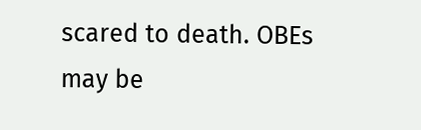scared to death. OBEs may be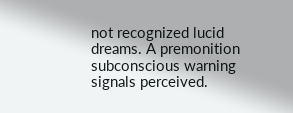not recognized lucid dreams. A premonition subconscious warning signals perceived.